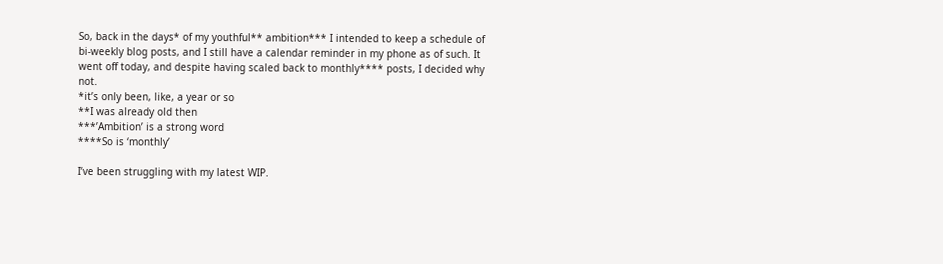So, back in the days* of my youthful** ambition*** I intended to keep a schedule of bi-weekly blog posts, and I still have a calendar reminder in my phone as of such. It went off today, and despite having scaled back to monthly**** posts, I decided why not.
*it’s only been, like, a year or so
**I was already old then
***’Ambition’ is a strong word
****So is ‘monthly’

I’ve been struggling with my latest WIP.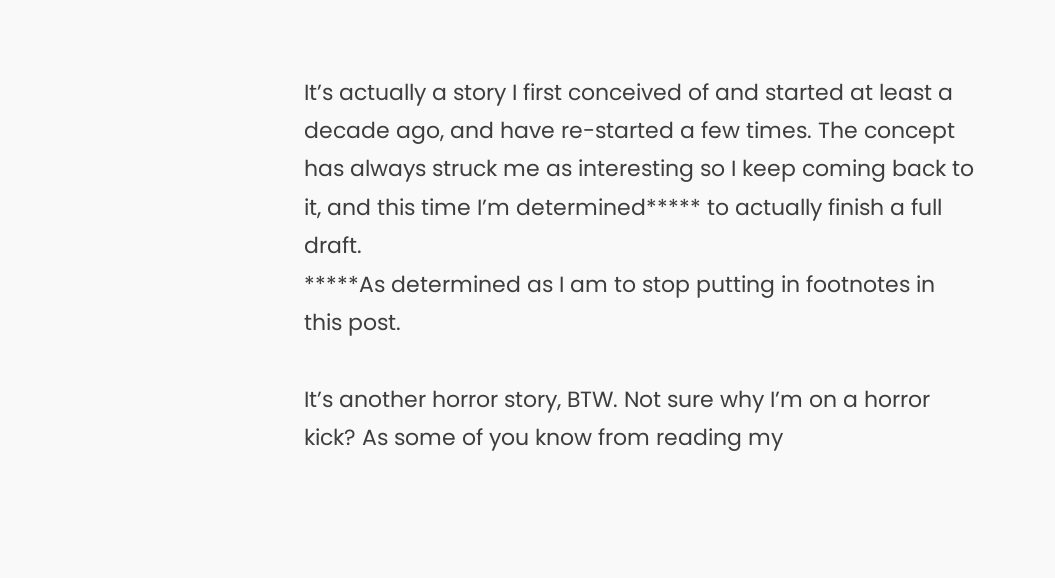It’s actually a story I first conceived of and started at least a decade ago, and have re-started a few times. The concept has always struck me as interesting so I keep coming back to it, and this time I’m determined***** to actually finish a full draft.
*****As determined as I am to stop putting in footnotes in this post.

It’s another horror story, BTW. Not sure why I’m on a horror kick? As some of you know from reading my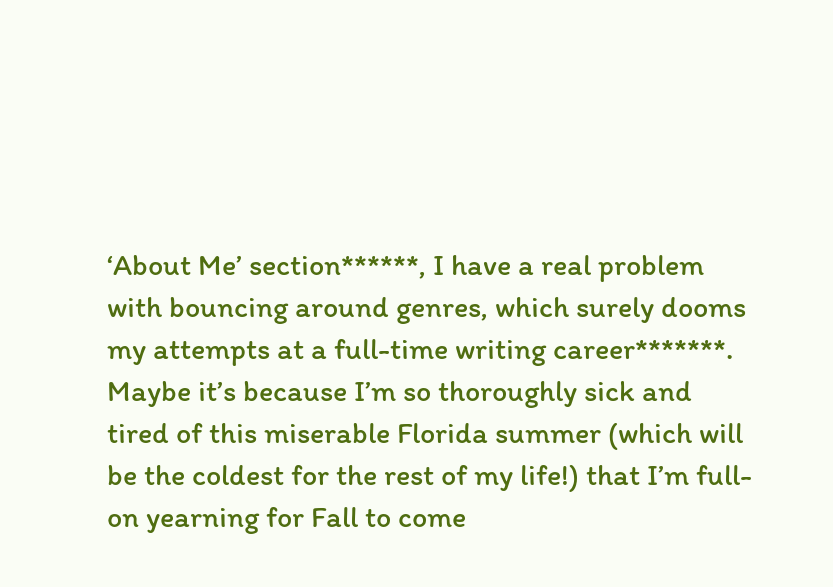‘About Me’ section******, I have a real problem with bouncing around genres, which surely dooms my attempts at a full-time writing career*******. Maybe it’s because I’m so thoroughly sick and tired of this miserable Florida summer (which will be the coldest for the rest of my life!) that I’m full-on yearning for Fall to come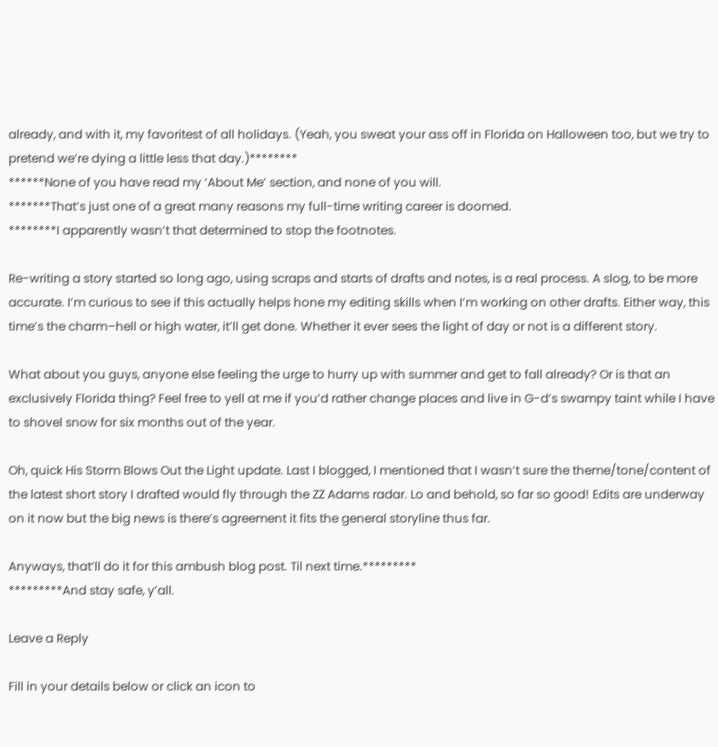already, and with it, my favoritest of all holidays. (Yeah, you sweat your ass off in Florida on Halloween too, but we try to pretend we’re dying a little less that day.)********
******None of you have read my ‘About Me’ section, and none of you will.
*******That’s just one of a great many reasons my full-time writing career is doomed.
********I apparently wasn’t that determined to stop the footnotes.

Re-writing a story started so long ago, using scraps and starts of drafts and notes, is a real process. A slog, to be more accurate. I’m curious to see if this actually helps hone my editing skills when I’m working on other drafts. Either way, this time’s the charm–hell or high water, it’ll get done. Whether it ever sees the light of day or not is a different story.

What about you guys, anyone else feeling the urge to hurry up with summer and get to fall already? Or is that an exclusively Florida thing? Feel free to yell at me if you’d rather change places and live in G-d’s swampy taint while I have to shovel snow for six months out of the year.

Oh, quick His Storm Blows Out the Light update. Last I blogged, I mentioned that I wasn’t sure the theme/tone/content of the latest short story I drafted would fly through the ZZ Adams radar. Lo and behold, so far so good! Edits are underway on it now but the big news is there’s agreement it fits the general storyline thus far.

Anyways, that’ll do it for this ambush blog post. Til next time.*********
*********And stay safe, y’all.

Leave a Reply

Fill in your details below or click an icon to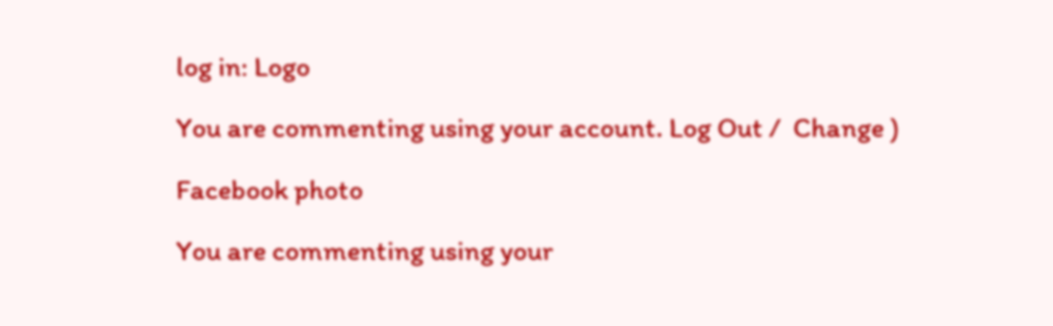log in: Logo

You are commenting using your account. Log Out /  Change )

Facebook photo

You are commenting using your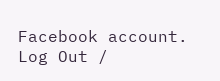Facebook account. Log Out /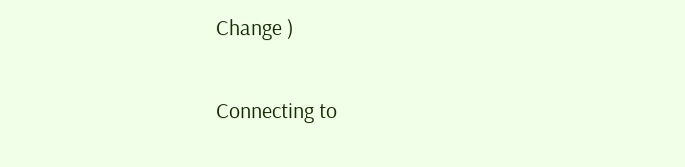Change )

Connecting to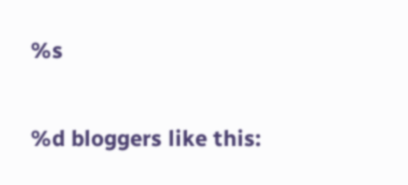%s

%d bloggers like this: